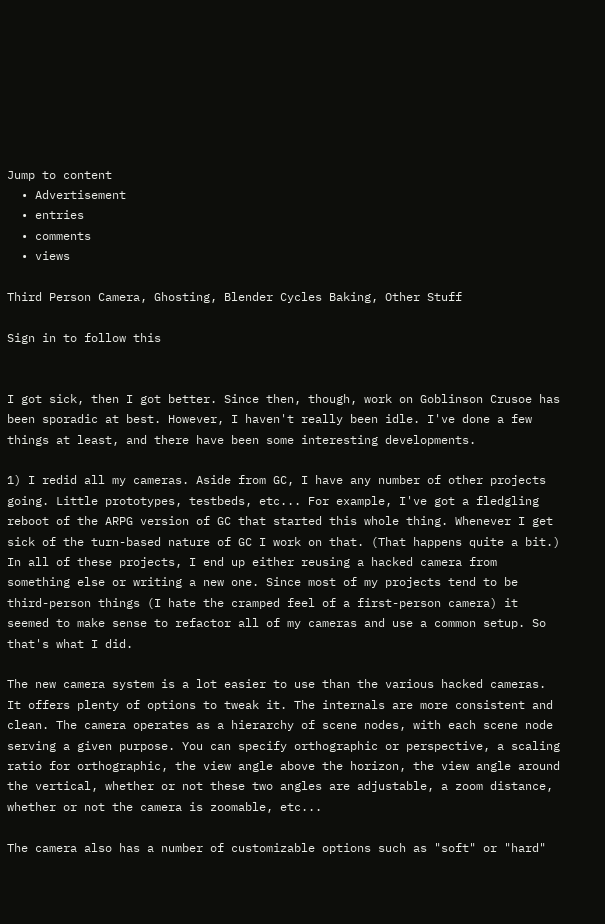Jump to content
  • Advertisement
  • entries
  • comments
  • views

Third Person Camera, Ghosting, Blender Cycles Baking, Other Stuff

Sign in to follow this


I got sick, then I got better. Since then, though, work on Goblinson Crusoe has been sporadic at best. However, I haven't really been idle. I've done a few things at least, and there have been some interesting developments.

1) I redid all my cameras. Aside from GC, I have any number of other projects going. Little prototypes, testbeds, etc... For example, I've got a fledgling reboot of the ARPG version of GC that started this whole thing. Whenever I get sick of the turn-based nature of GC I work on that. (That happens quite a bit.) In all of these projects, I end up either reusing a hacked camera from something else or writing a new one. Since most of my projects tend to be third-person things (I hate the cramped feel of a first-person camera) it seemed to make sense to refactor all of my cameras and use a common setup. So that's what I did.

The new camera system is a lot easier to use than the various hacked cameras. It offers plenty of options to tweak it. The internals are more consistent and clean. The camera operates as a hierarchy of scene nodes, with each scene node serving a given purpose. You can specify orthographic or perspective, a scaling ratio for orthographic, the view angle above the horizon, the view angle around the vertical, whether or not these two angles are adjustable, a zoom distance, whether or not the camera is zoomable, etc...

The camera also has a number of customizable options such as "soft" or "hard"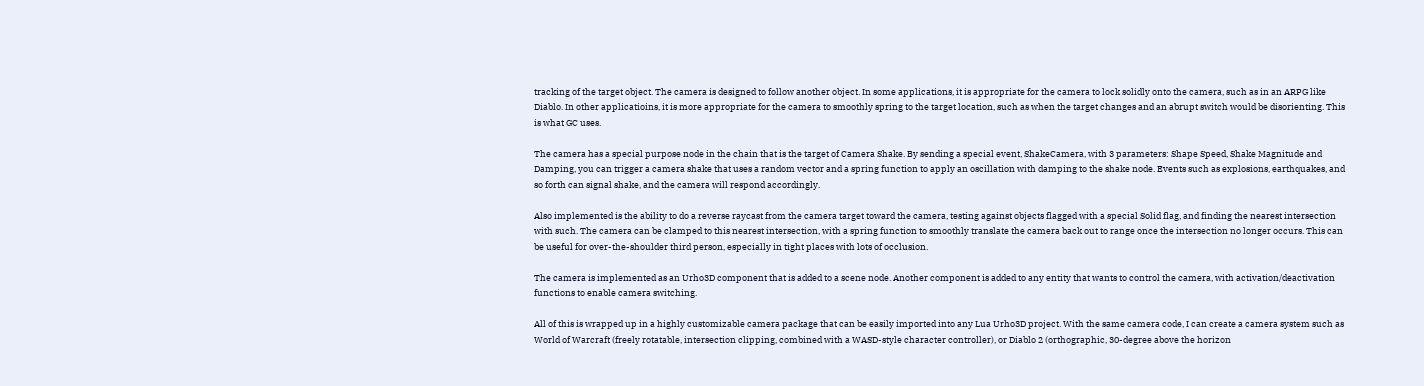tracking of the target object. The camera is designed to follow another object. In some applications, it is appropriate for the camera to lock solidly onto the camera, such as in an ARPG like Diablo. In other applicatioins, it is more appropriate for the camera to smoothly spring to the target location, such as when the target changes and an abrupt switch would be disorienting. This is what GC uses.

The camera has a special purpose node in the chain that is the target of Camera Shake. By sending a special event, ShakeCamera, with 3 parameters: Shape Speed, Shake Magnitude and Damping, you can trigger a camera shake that uses a random vector and a spring function to apply an oscillation with damping to the shake node. Events such as explosions, earthquakes, and so forth can signal shake, and the camera will respond accordingly.

Also implemented is the ability to do a reverse raycast from the camera target toward the camera, testing against objects flagged with a special Solid flag, and finding the nearest intersection with such. The camera can be clamped to this nearest intersection, with a spring function to smoothly translate the camera back out to range once the intersection no longer occurs. This can be useful for over-the-shoulder third person, especially in tight places with lots of occlusion.

The camera is implemented as an Urho3D component that is added to a scene node. Another component is added to any entity that wants to control the camera, with activation/deactivation functions to enable camera switching.

All of this is wrapped up in a highly customizable camera package that can be easily imported into any Lua Urho3D project. With the same camera code, I can create a camera system such as World of Warcraft (freely rotatable, intersection clipping, combined with a WASD-style character controller), or Diablo 2 (orthographic, 30-degree above the horizon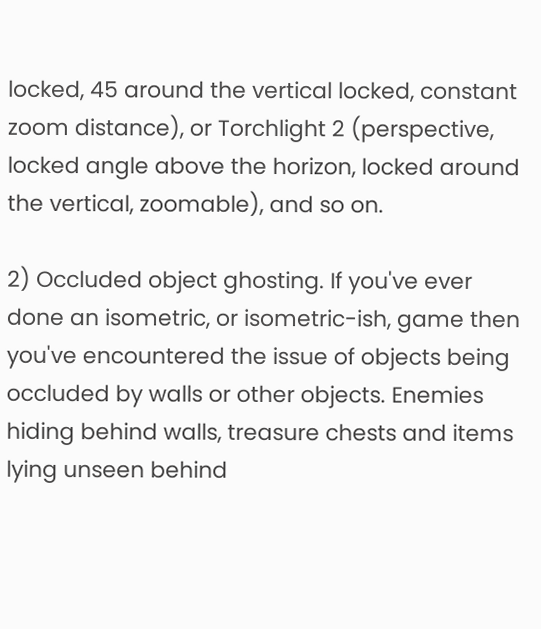locked, 45 around the vertical locked, constant zoom distance), or Torchlight 2 (perspective, locked angle above the horizon, locked around the vertical, zoomable), and so on.

2) Occluded object ghosting. If you've ever done an isometric, or isometric-ish, game then you've encountered the issue of objects being occluded by walls or other objects. Enemies hiding behind walls, treasure chests and items lying unseen behind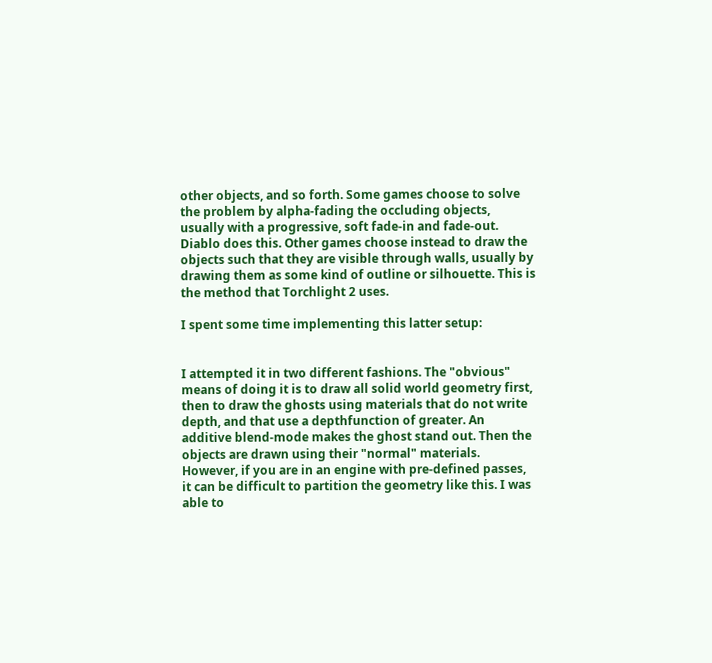other objects, and so forth. Some games choose to solve the problem by alpha-fading the occluding objects, usually with a progressive, soft fade-in and fade-out. Diablo does this. Other games choose instead to draw the objects such that they are visible through walls, usually by drawing them as some kind of outline or silhouette. This is the method that Torchlight 2 uses.

I spent some time implementing this latter setup:


I attempted it in two different fashions. The "obvious" means of doing it is to draw all solid world geometry first, then to draw the ghosts using materials that do not write depth, and that use a depthfunction of greater. An additive blend-mode makes the ghost stand out. Then the objects are drawn using their "normal" materials. However, if you are in an engine with pre-defined passes, it can be difficult to partition the geometry like this. I was able to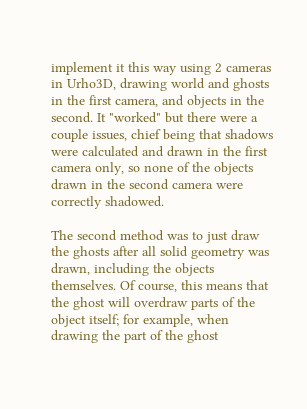implement it this way using 2 cameras in Urho3D, drawing world and ghosts in the first camera, and objects in the second. It "worked" but there were a couple issues, chief being that shadows were calculated and drawn in the first camera only, so none of the objects drawn in the second camera were correctly shadowed.

The second method was to just draw the ghosts after all solid geometry was drawn, including the objects themselves. Of course, this means that the ghost will overdraw parts of the object itself; for example, when drawing the part of the ghost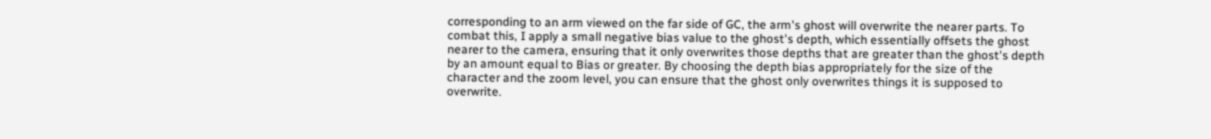corresponding to an arm viewed on the far side of GC, the arm's ghost will overwrite the nearer parts. To combat this, I apply a small negative bias value to the ghost's depth, which essentially offsets the ghost nearer to the camera, ensuring that it only overwrites those depths that are greater than the ghost's depth by an amount equal to Bias or greater. By choosing the depth bias appropriately for the size of the character and the zoom level, you can ensure that the ghost only overwrites things it is supposed to overwrite.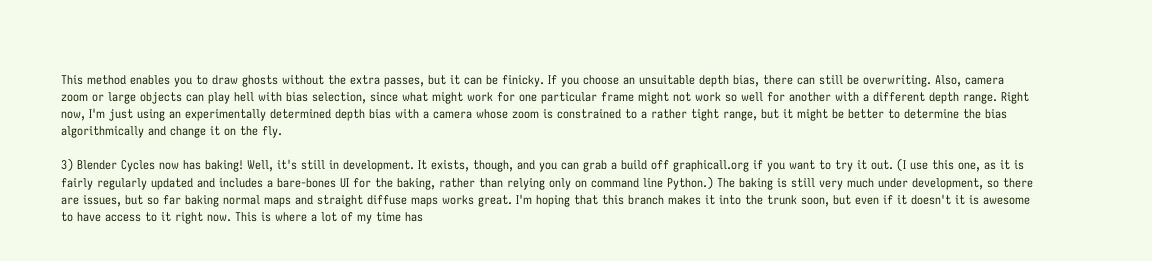This method enables you to draw ghosts without the extra passes, but it can be finicky. If you choose an unsuitable depth bias, there can still be overwriting. Also, camera zoom or large objects can play hell with bias selection, since what might work for one particular frame might not work so well for another with a different depth range. Right now, I'm just using an experimentally determined depth bias with a camera whose zoom is constrained to a rather tight range, but it might be better to determine the bias algorithmically and change it on the fly.

3) Blender Cycles now has baking! Well, it's still in development. It exists, though, and you can grab a build off graphicall.org if you want to try it out. (I use this one, as it is fairly regularly updated and includes a bare-bones UI for the baking, rather than relying only on command line Python.) The baking is still very much under development, so there are issues, but so far baking normal maps and straight diffuse maps works great. I'm hoping that this branch makes it into the trunk soon, but even if it doesn't it is awesome to have access to it right now. This is where a lot of my time has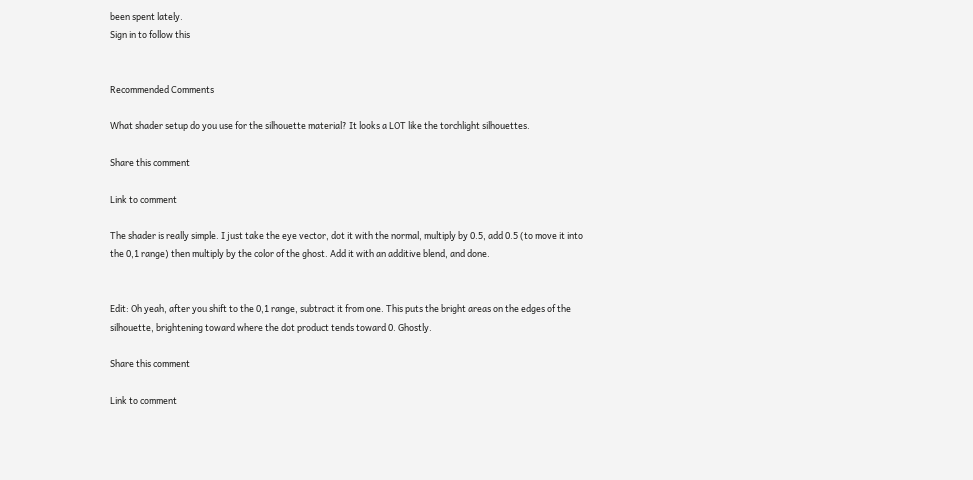been spent lately.
Sign in to follow this


Recommended Comments

What shader setup do you use for the silhouette material? It looks a LOT like the torchlight silhouettes.

Share this comment

Link to comment

The shader is really simple. I just take the eye vector, dot it with the normal, multiply by 0.5, add 0.5 (to move it into the 0,1 range) then multiply by the color of the ghost. Add it with an additive blend, and done.


Edit: Oh yeah, after you shift to the 0,1 range, subtract it from one. This puts the bright areas on the edges of the silhouette, brightening toward where the dot product tends toward 0. Ghostly.

Share this comment

Link to comment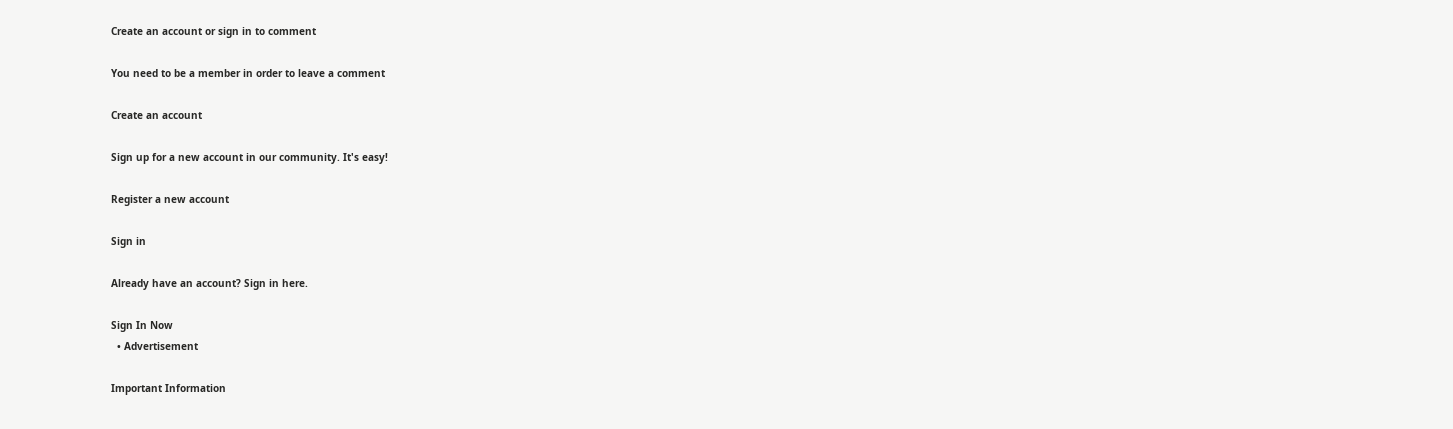Create an account or sign in to comment

You need to be a member in order to leave a comment

Create an account

Sign up for a new account in our community. It's easy!

Register a new account

Sign in

Already have an account? Sign in here.

Sign In Now
  • Advertisement

Important Information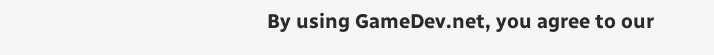By using GameDev.net, you agree to our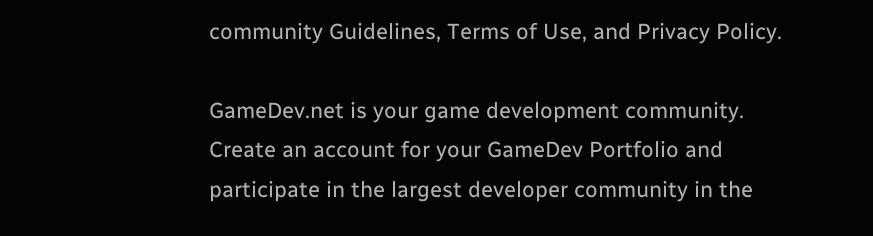community Guidelines, Terms of Use, and Privacy Policy.

GameDev.net is your game development community. Create an account for your GameDev Portfolio and participate in the largest developer community in the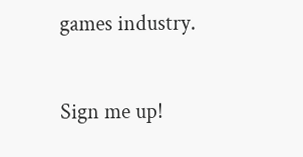games industry.

Sign me up!